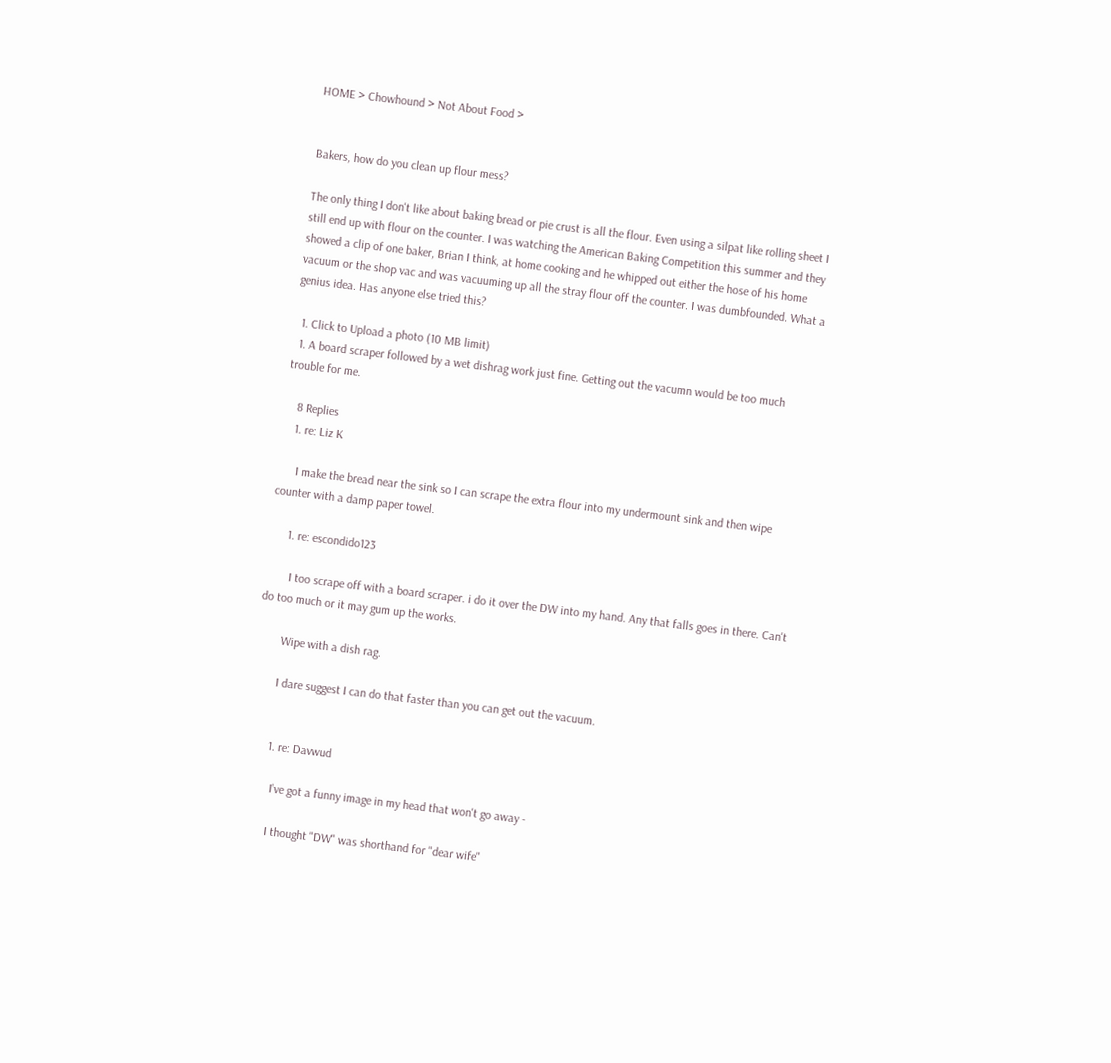HOME > Chowhound > Not About Food >


Bakers, how do you clean up flour mess?

The only thing I don't like about baking bread or pie crust is all the flour. Even using a silpat like rolling sheet I still end up with flour on the counter. I was watching the American Baking Competition this summer and they showed a clip of one baker, Brian I think, at home cooking and he whipped out either the hose of his home vacuum or the shop vac and was vacuuming up all the stray flour off the counter. I was dumbfounded. What a genius idea. Has anyone else tried this?

  1. Click to Upload a photo (10 MB limit)
  1. A board scraper followed by a wet dishrag work just fine. Getting out the vacumn would be too much trouble for me.

    8 Replies
    1. re: Liz K

      I make the bread near the sink so I can scrape the extra flour into my undermount sink and then wipe counter with a damp paper towel.

      1. re: escondido123

        I too scrape off with a board scraper. i do it over the DW into my hand. Any that falls goes in there. Can't do too much or it may gum up the works.

        Wipe with a dish rag.

        I dare suggest I can do that faster than you can get out the vacuum.


        1. re: Davwud

          I've got a funny image in my head that won't go away -

          I thought "DW" was shorthand for "dear wife"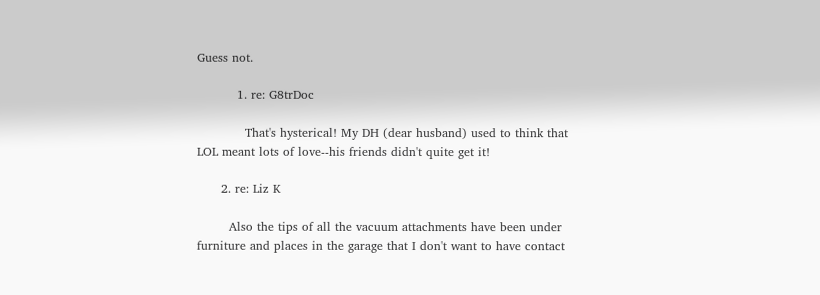Guess not.

          1. re: G8trDoc

            That's hysterical! My DH (dear husband) used to think that LOL meant lots of love--his friends didn't quite get it!

      2. re: Liz K

        Also the tips of all the vacuum attachments have been under furniture and places in the garage that I don't want to have contact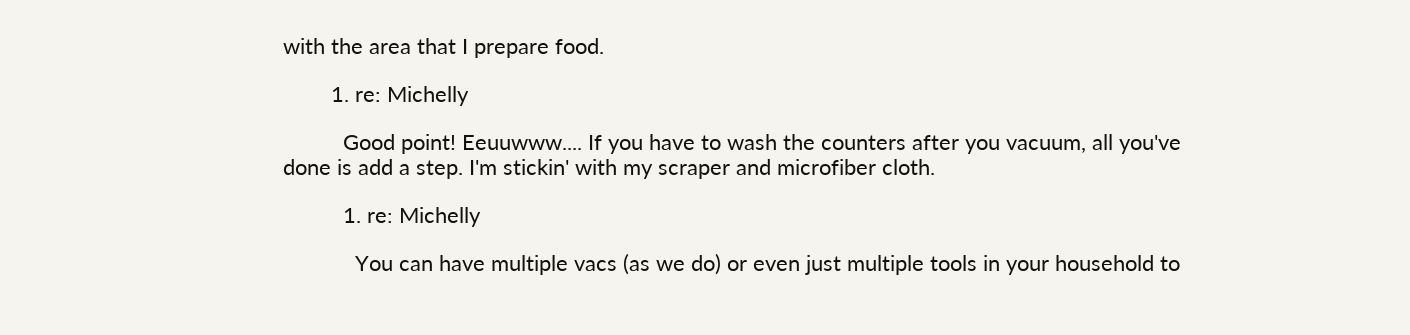with the area that I prepare food.

        1. re: Michelly

          Good point! Eeuuwww.... If you have to wash the counters after you vacuum, all you've done is add a step. I'm stickin' with my scraper and microfiber cloth.

          1. re: Michelly

            You can have multiple vacs (as we do) or even just multiple tools in your household to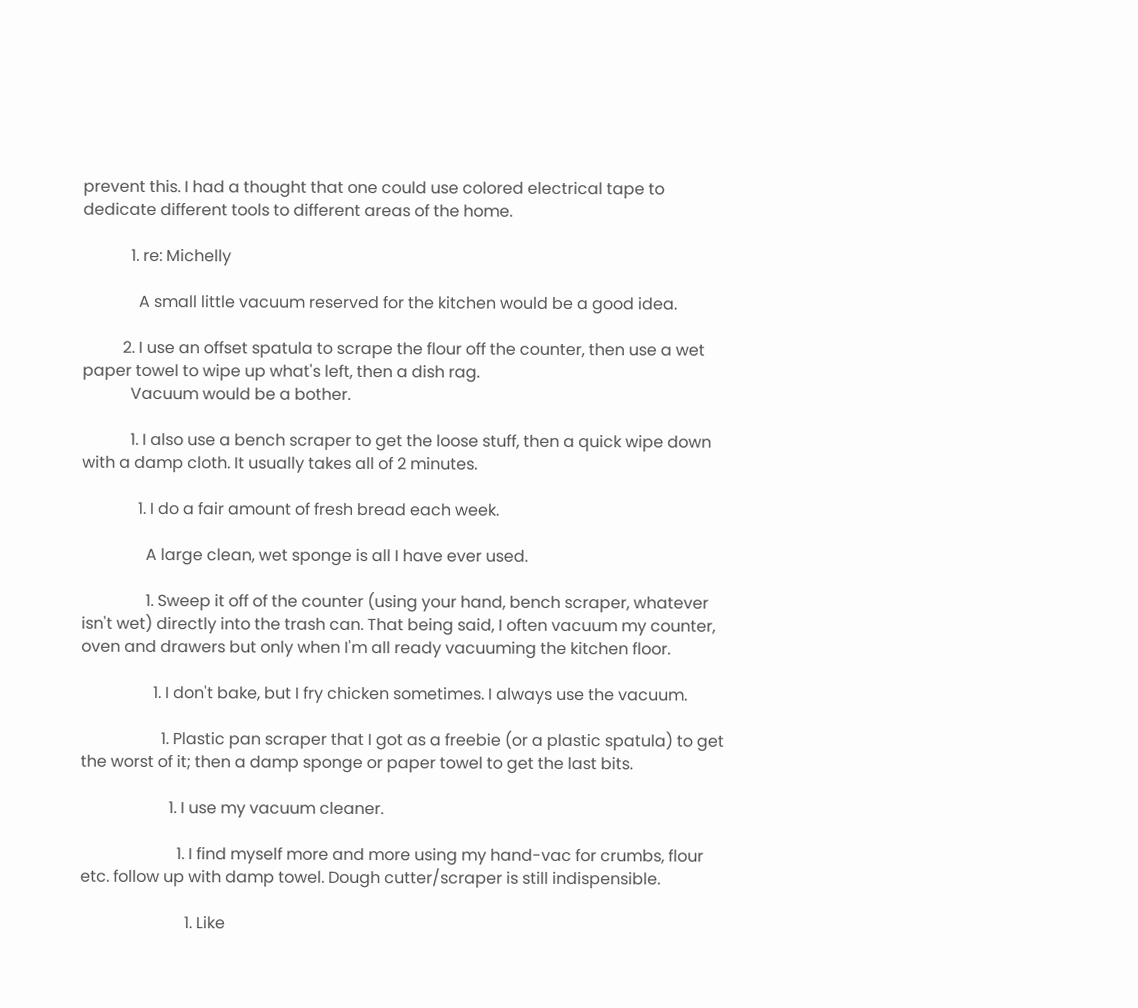prevent this. I had a thought that one could use colored electrical tape to dedicate different tools to different areas of the home.

            1. re: Michelly

              A small little vacuum reserved for the kitchen would be a good idea.

          2. I use an offset spatula to scrape the flour off the counter, then use a wet paper towel to wipe up what's left, then a dish rag.
            Vacuum would be a bother.

            1. I also use a bench scraper to get the loose stuff, then a quick wipe down with a damp cloth. It usually takes all of 2 minutes.

              1. I do a fair amount of fresh bread each week.

                A large clean, wet sponge is all I have ever used.

                1. Sweep it off of the counter (using your hand, bench scraper, whatever isn't wet) directly into the trash can. That being said, I often vacuum my counter, oven and drawers but only when I'm all ready vacuuming the kitchen floor.

                  1. I don't bake, but I fry chicken sometimes. I always use the vacuum.

                    1. Plastic pan scraper that I got as a freebie (or a plastic spatula) to get the worst of it; then a damp sponge or paper towel to get the last bits.

                      1. I use my vacuum cleaner.

                        1. I find myself more and more using my hand-vac for crumbs, flour etc. follow up with damp towel. Dough cutter/scraper is still indispensible.

                          1. Like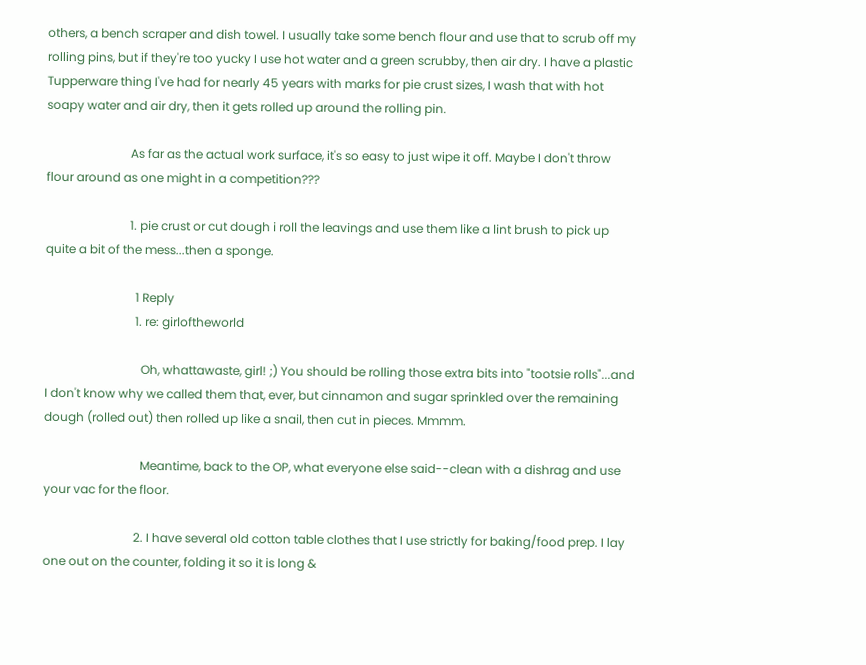others, a bench scraper and dish towel. I usually take some bench flour and use that to scrub off my rolling pins, but if they're too yucky I use hot water and a green scrubby, then air dry. I have a plastic Tupperware thing I've had for nearly 45 years with marks for pie crust sizes, I wash that with hot soapy water and air dry, then it gets rolled up around the rolling pin.

                            As far as the actual work surface, it's so easy to just wipe it off. Maybe I don't throw flour around as one might in a competition???

                            1. pie crust or cut dough i roll the leavings and use them like a lint brush to pick up quite a bit of the mess...then a sponge.

                              1 Reply
                              1. re: girloftheworld

                                Oh, whattawaste, girl! ;) You should be rolling those extra bits into "tootsie rolls"...and I don't know why we called them that, ever, but cinnamon and sugar sprinkled over the remaining dough (rolled out) then rolled up like a snail, then cut in pieces. Mmmm.

                                Meantime, back to the OP, what everyone else said--clean with a dishrag and use your vac for the floor.

                              2. I have several old cotton table clothes that I use strictly for baking/food prep. I lay one out on the counter, folding it so it is long &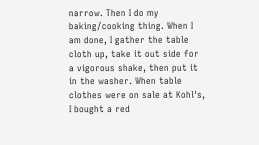narrow. Then I do my baking/cooking thing. When I am done, I gather the table cloth up, take it out side for a vigorous shake, then put it in the washer. When table clothes were on sale at Kohl's, I bought a red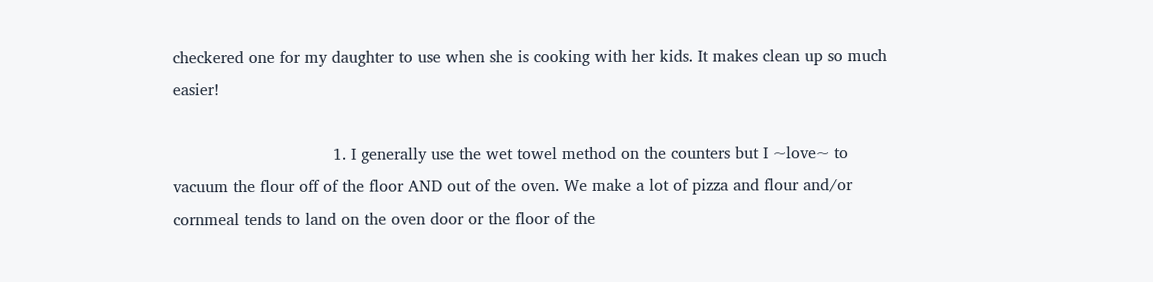checkered one for my daughter to use when she is cooking with her kids. It makes clean up so much easier!

                                1. I generally use the wet towel method on the counters but I ~love~ to vacuum the flour off of the floor AND out of the oven. We make a lot of pizza and flour and/or cornmeal tends to land on the oven door or the floor of the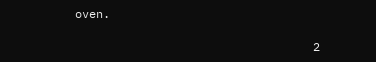oven.

                                  2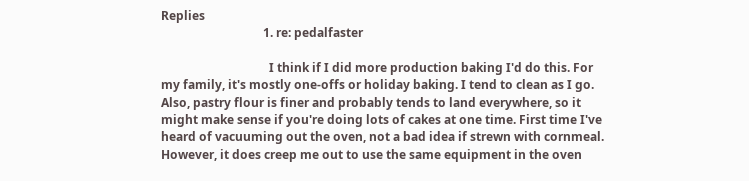Replies
                                  1. re: pedalfaster

                                    I think if I did more production baking I'd do this. For my family, it's mostly one-offs or holiday baking. I tend to clean as I go. Also, pastry flour is finer and probably tends to land everywhere, so it might make sense if you're doing lots of cakes at one time. First time I've heard of vacuuming out the oven, not a bad idea if strewn with cornmeal. However, it does creep me out to use the same equipment in the oven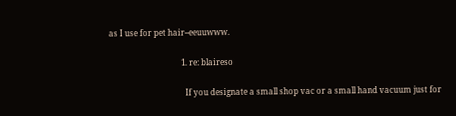as I use for pet hair--eeuuwww.

                                    1. re: blaireso

                                      If you designate a small shop vac or a small hand vacuum just for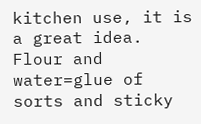kitchen use, it is a great idea. Flour and water=glue of sorts and sticky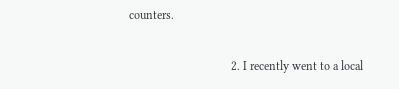counters.

                                  2. I recently went to a local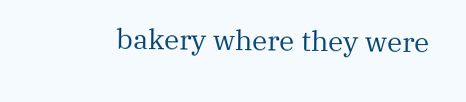bakery where they were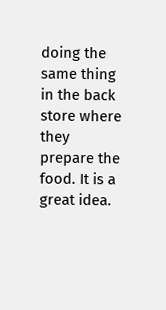doing the same thing in the back store where they prepare the food. It is a great idea.